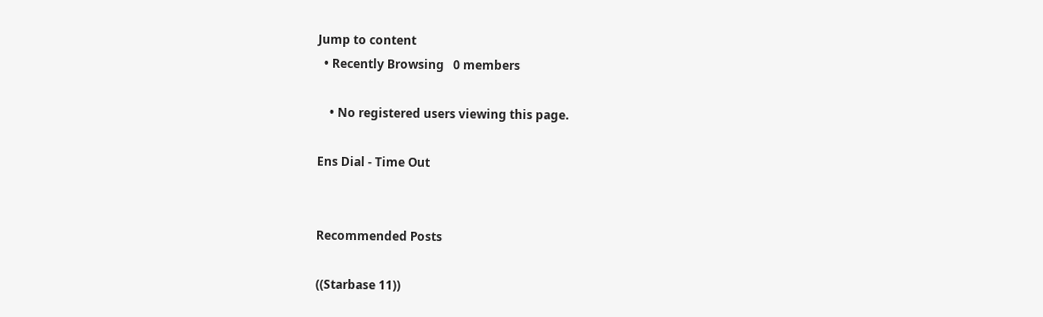Jump to content
  • Recently Browsing   0 members

    • No registered users viewing this page.

Ens Dial - Time Out


Recommended Posts

((Starbase 11))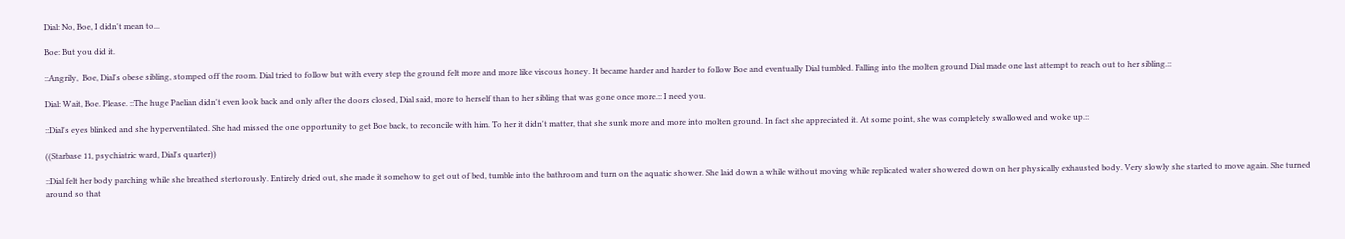Dial: No, Boe, I didn't mean to...

Boe: But you did it.

::Angrily,  Boe, Dial's obese sibling, stomped off the room. Dial tried to follow but with every step the ground felt more and more like viscous honey. It became harder and harder to follow Boe and eventually Dial tumbled. Falling into the molten ground Dial made one last attempt to reach out to her sibling.::

Dial: Wait, Boe. Please. ::The huge Paelian didn't even look back and only after the doors closed, Dial said, more to herself than to her sibling that was gone once more.:: I need you.

::Dial's eyes blinked and she hyperventilated. She had missed the one opportunity to get Boe back, to reconcile with him. To her it didn't matter, that she sunk more and more into molten ground. In fact she appreciated it. At some point, she was completely swallowed and woke up.::

((Starbase 11, psychiatric ward, Dial's quarter))

::Dial felt her body parching while she breathed stertorously. Entirely dried out, she made it somehow to get out of bed, tumble into the bathroom and turn on the aquatic shower. She laid down a while without moving while replicated water showered down on her physically exhausted body. Very slowly she started to move again. She turned around so that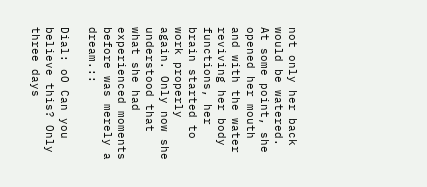not only her back would be watered. At some point, she opened her mouth and with the water reviving her body functions, her brain started to work properly again. Only now she understood that what she had experienced moments before was merely a dream.::

Dial: oO Can you believe this? Only three days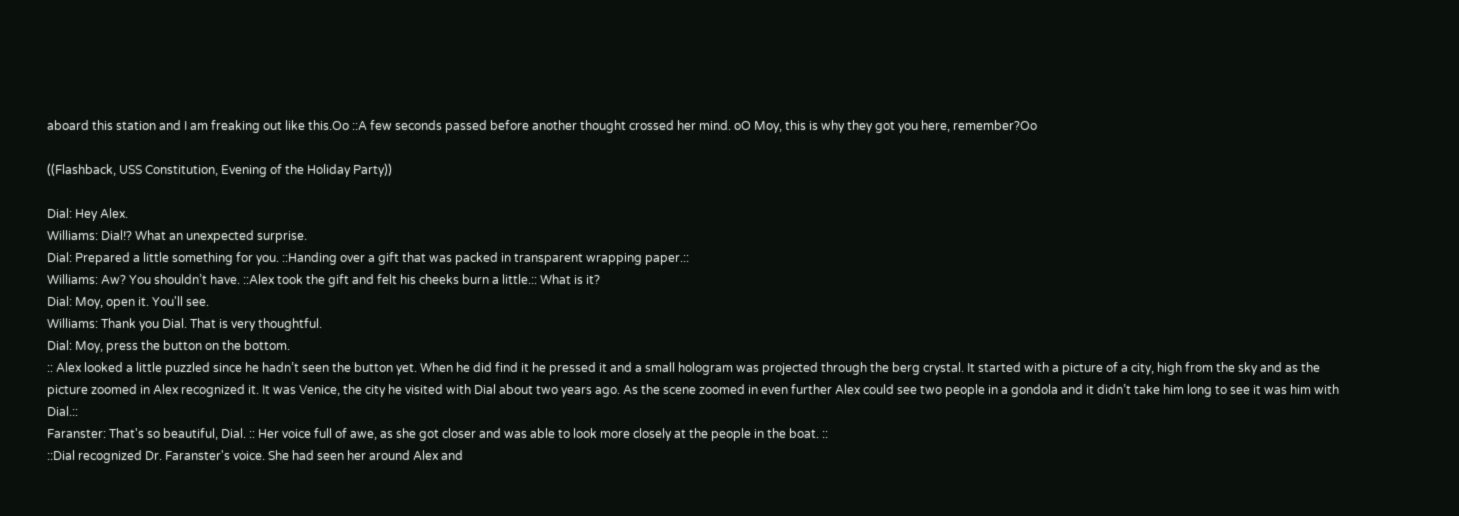aboard this station and I am freaking out like this.Oo ::A few seconds passed before another thought crossed her mind. oO Moy, this is why they got you here, remember?Oo

((Flashback, USS Constitution, Evening of the Holiday Party))

Dial: Hey Alex.
Williams: Dial!? What an unexpected surprise.
Dial: Prepared a little something for you. ::Handing over a gift that was packed in transparent wrapping paper.::
Williams: Aw? You shouldn’t have. ::Alex took the gift and felt his cheeks burn a little.:: What is it?
Dial: Moy, open it. You'll see.
Williams: Thank you Dial. That is very thoughtful.
Dial: Moy, press the button on the bottom.
:: Alex looked a little puzzled since he hadn’t seen the button yet. When he did find it he pressed it and a small hologram was projected through the berg crystal. It started with a picture of a city, high from the sky and as the picture zoomed in Alex recognized it. It was Venice, the city he visited with Dial about two years ago. As the scene zoomed in even further Alex could see two people in a gondola and it didn’t take him long to see it was him with Dial.::
Faranster: That's so beautiful, Dial. :: Her voice full of awe, as she got closer and was able to look more closely at the people in the boat. ::
::Dial recognized Dr. Faranster's voice. She had seen her around Alex and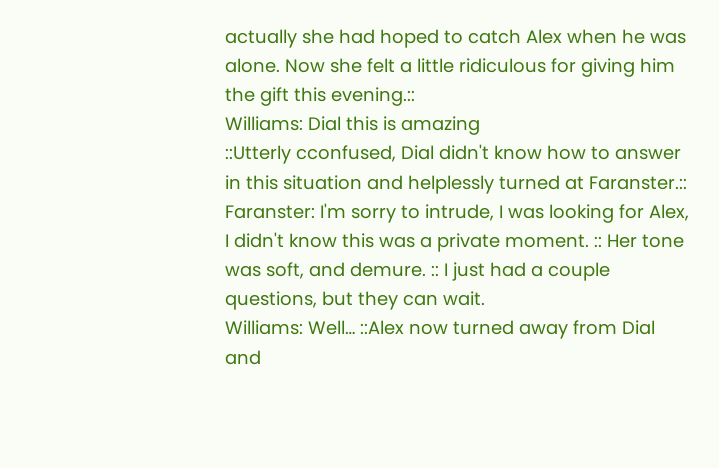actually she had hoped to catch Alex when he was alone. Now she felt a little ridiculous for giving him the gift this evening.::
Williams: Dial this is amazing
::Utterly cconfused, Dial didn't know how to answer in this situation and helplessly turned at Faranster.::
Faranster: I'm sorry to intrude, I was looking for Alex, I didn't know this was a private moment. :: Her tone was soft, and demure. :: I just had a couple questions, but they can wait.
Williams: Well… ::Alex now turned away from Dial and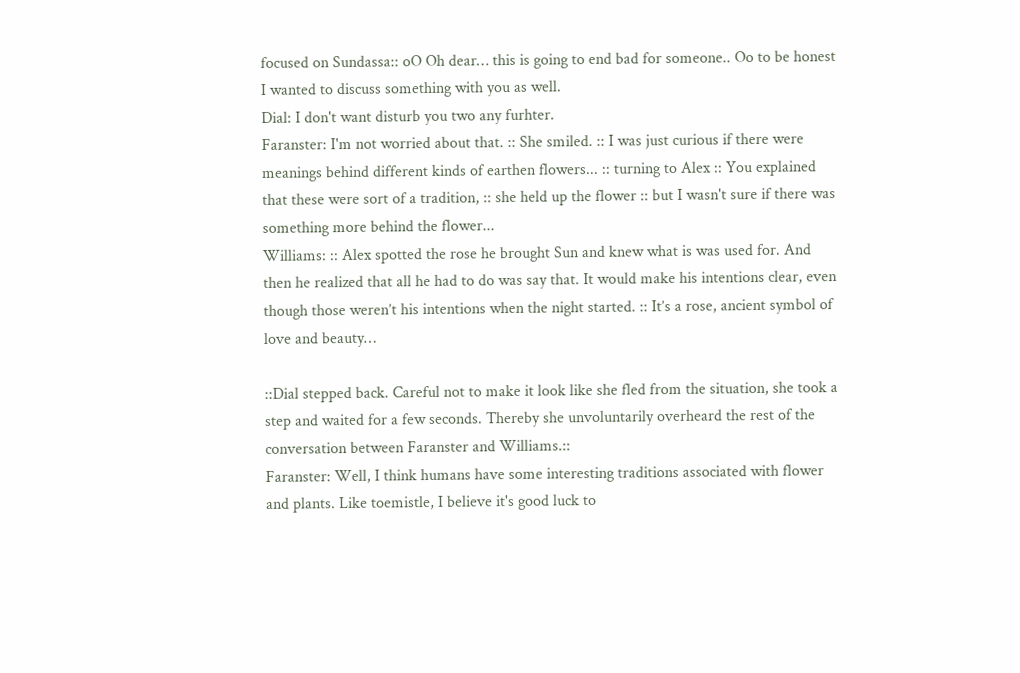focused on Sundassa:: oO Oh dear… this is going to end bad for someone.. Oo to be honest I wanted to discuss something with you as well.
Dial: I don't want disturb you two any furhter.
Faranster: I'm not worried about that. :: She smiled. :: I was just curious if there were meanings behind different kinds of earthen flowers... :: turning to Alex :: You explained that these were sort of a tradition, :: she held up the flower :: but I wasn't sure if there was something more behind the flower...
Williams: :: Alex spotted the rose he brought Sun and knew what is was used for. And then he realized that all he had to do was say that. It would make his intentions clear, even though those weren’t his intentions when the night started. :: It’s a rose, ancient symbol of love and beauty…

::Dial stepped back. Careful not to make it look like she fled from the situation, she took a step and waited for a few seconds. Thereby she unvoluntarily overheard the rest of the conversation between Faranster and Williams.::
Faranster: Well, I think humans have some interesting traditions associated with flower and plants. Like toemistle, I believe it's good luck to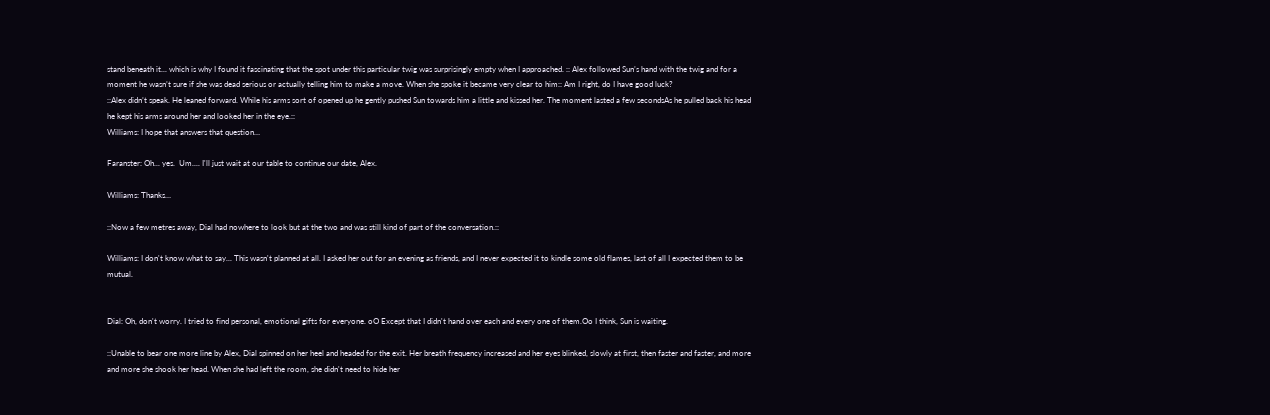stand beneath it... which is why I found it fascinating that the spot under this particular twig was surprisingly empty when I approached. :: Alex followed Sun’s hand with the twig and for a moment he wasn’t sure if she was dead serious or actually telling him to make a move. When she spoke it became very clear to him:: Am I right, do I have good luck?
::Alex didn’t speak. He leaned forward. While his arms sort of opened up he gently pushed Sun towards him a little and kissed her. The moment lasted a few secondsAs he pulled back his head he kept his arms around her and looked her in the eye.::
Williams: I hope that answers that question…

Faranster: Oh... yes.  Um.... I'll just wait at our table to continue our date, Alex.

Williams: Thanks…

::Now a few metres away, Dial had nowhere to look but at the two and was still kind of part of the conversation.::

Williams: I don't know what to say... This wasn't planned at all. I asked her out for an evening as friends, and I never expected it to kindle some old flames, last of all I expected them to be mutual.


Dial: Oh, don't worry. I tried to find personal, emotional gifts for everyone. oO Except that I didn't hand over each and every one of them.Oo I think, Sun is waiting.

::Unable to bear one more line by Alex, Dial spinned on her heel and headed for the exit. Her breath frequency increased and her eyes blinked, slowly at first, then faster and faster, and more and more she shook her head. When she had left the room, she didn't need to hide her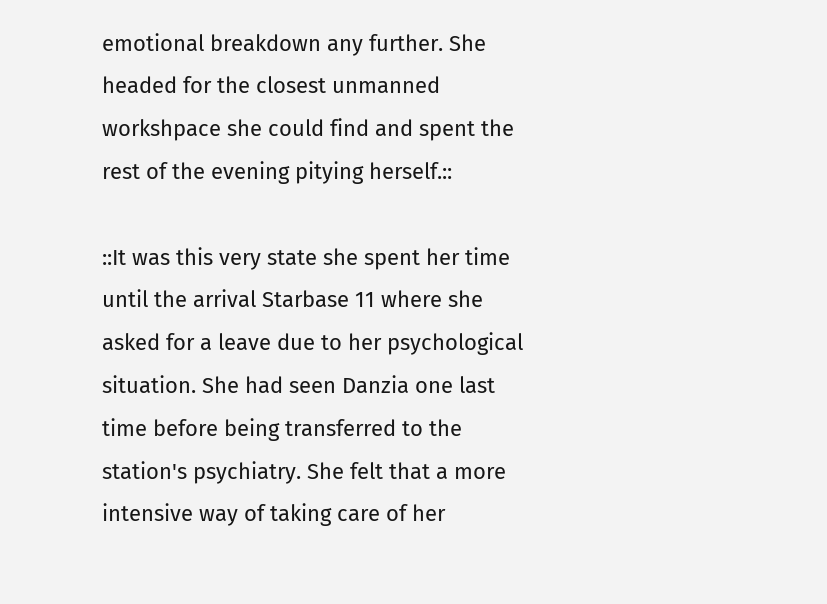emotional breakdown any further. She headed for the closest unmanned workshpace she could find and spent the rest of the evening pitying herself.::

::It was this very state she spent her time until the arrival Starbase 11 where she asked for a leave due to her psychological situation. She had seen Danzia one last time before being transferred to the station's psychiatry. She felt that a more intensive way of taking care of her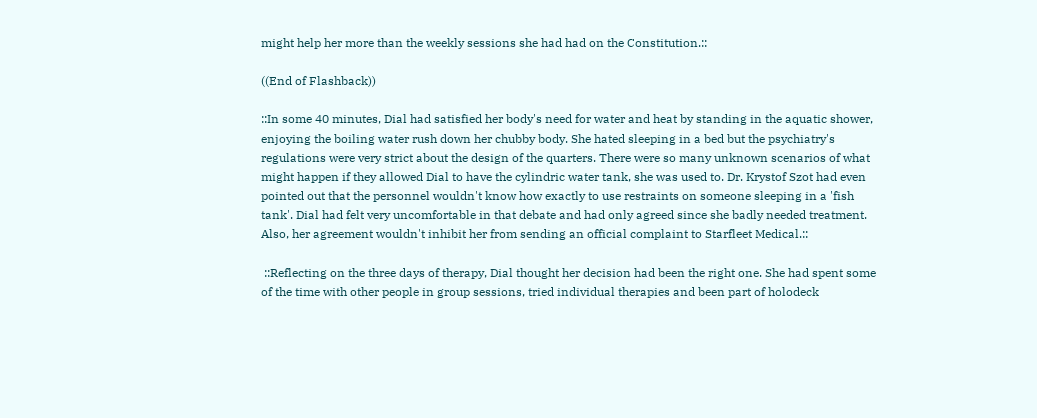might help her more than the weekly sessions she had had on the Constitution.::

((End of Flashback))

::In some 40 minutes, Dial had satisfied her body's need for water and heat by standing in the aquatic shower, enjoying the boiling water rush down her chubby body. She hated sleeping in a bed but the psychiatry's regulations were very strict about the design of the quarters. There were so many unknown scenarios of what might happen if they allowed Dial to have the cylindric water tank, she was used to. Dr. Krystof Szot had even pointed out that the personnel wouldn't know how exactly to use restraints on someone sleeping in a 'fish tank'. Dial had felt very uncomfortable in that debate and had only agreed since she badly needed treatment. Also, her agreement wouldn't inhibit her from sending an official complaint to Starfleet Medical.::

 ::Reflecting on the three days of therapy, Dial thought her decision had been the right one. She had spent some of the time with other people in group sessions, tried individual therapies and been part of holodeck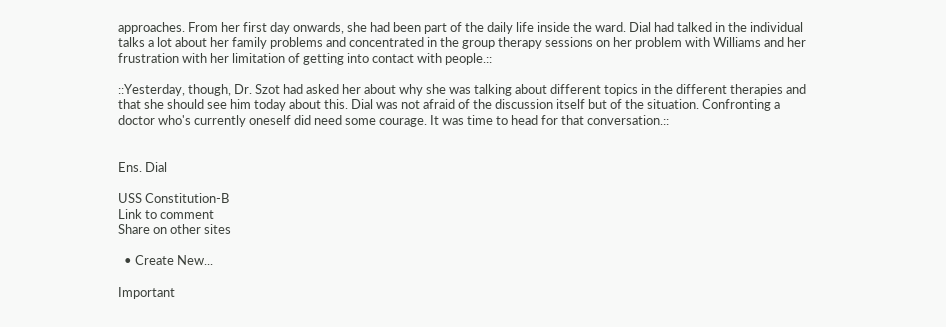approaches. From her first day onwards, she had been part of the daily life inside the ward. Dial had talked in the individual talks a lot about her family problems and concentrated in the group therapy sessions on her problem with Williams and her frustration with her limitation of getting into contact with people.::

::Yesterday, though, Dr. Szot had asked her about why she was talking about different topics in the different therapies and that she should see him today about this. Dial was not afraid of the discussion itself but of the situation. Confronting a doctor who's currently oneself did need some courage. It was time to head for that conversation.::


Ens. Dial

USS Constitution-B
Link to comment
Share on other sites

  • Create New...

Important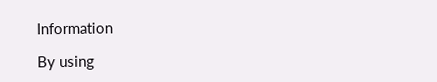Information

By using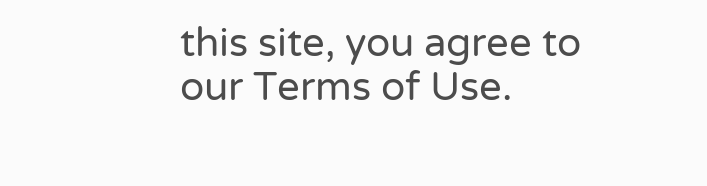this site, you agree to our Terms of Use.